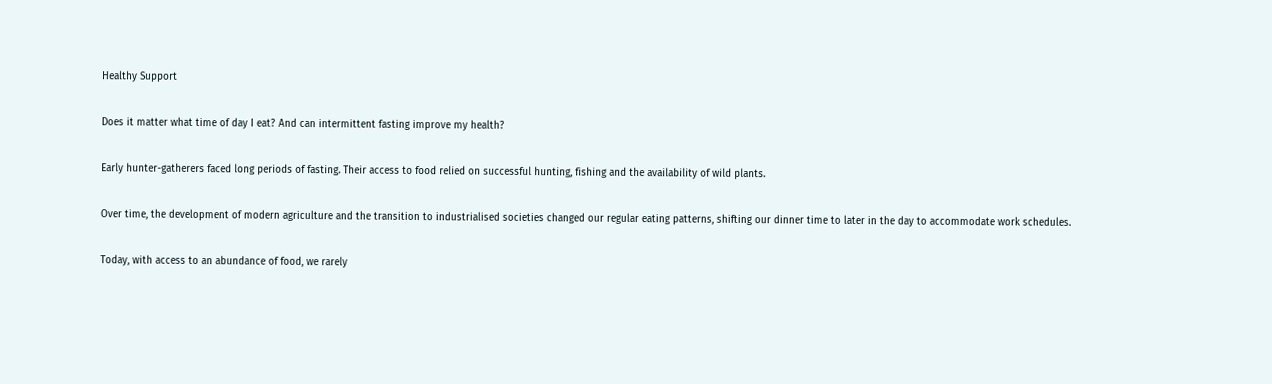Healthy Support

Does it matter what time of day I eat? And can intermittent fasting improve my health?

Early hunter-gatherers faced long periods of fasting. Their access to food relied on successful hunting, fishing and the availability of wild plants.

Over time, the development of modern agriculture and the transition to industrialised societies changed our regular eating patterns, shifting our dinner time to later in the day to accommodate work schedules.

Today, with access to an abundance of food, we rarely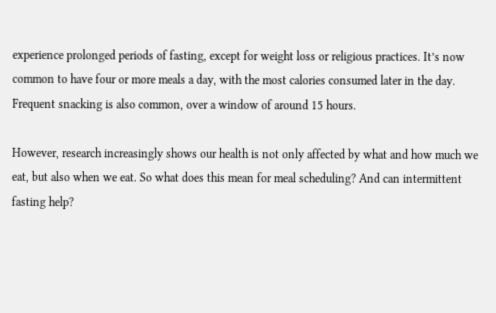experience prolonged periods of fasting, except for weight loss or religious practices. It’s now common to have four or more meals a day, with the most calories consumed later in the day. Frequent snacking is also common, over a window of around 15 hours.

However, research increasingly shows our health is not only affected by what and how much we eat, but also when we eat. So what does this mean for meal scheduling? And can intermittent fasting help?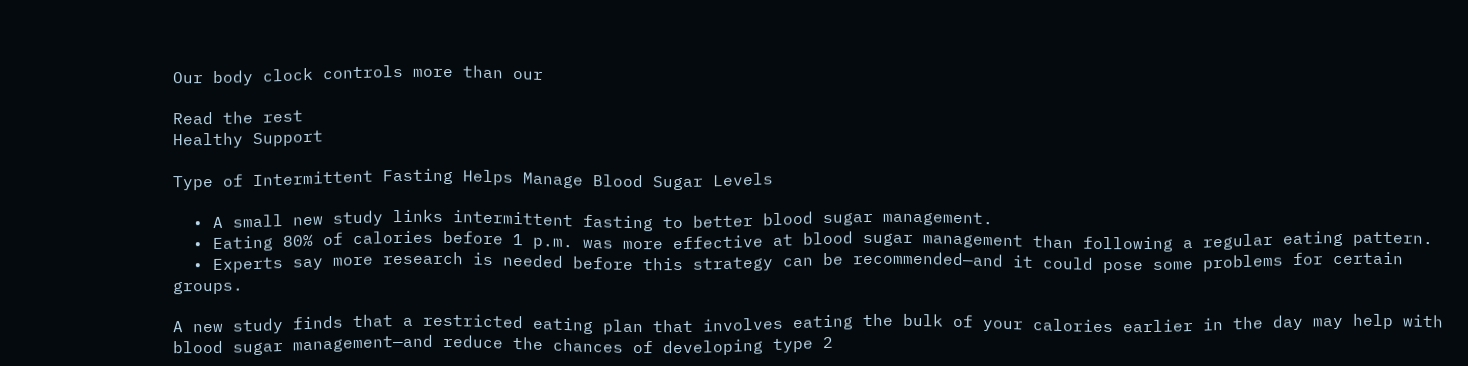Our body clock controls more than our

Read the rest
Healthy Support

Type of Intermittent Fasting Helps Manage Blood Sugar Levels

  • A small new study links intermittent fasting to better blood sugar management.
  • Eating 80% of calories before 1 p.m. was more effective at blood sugar management than following a regular eating pattern.
  • Experts say more research is needed before this strategy can be recommended—and it could pose some problems for certain groups.

A new study finds that a restricted eating plan that involves eating the bulk of your calories earlier in the day may help with blood sugar management—and reduce the chances of developing type 2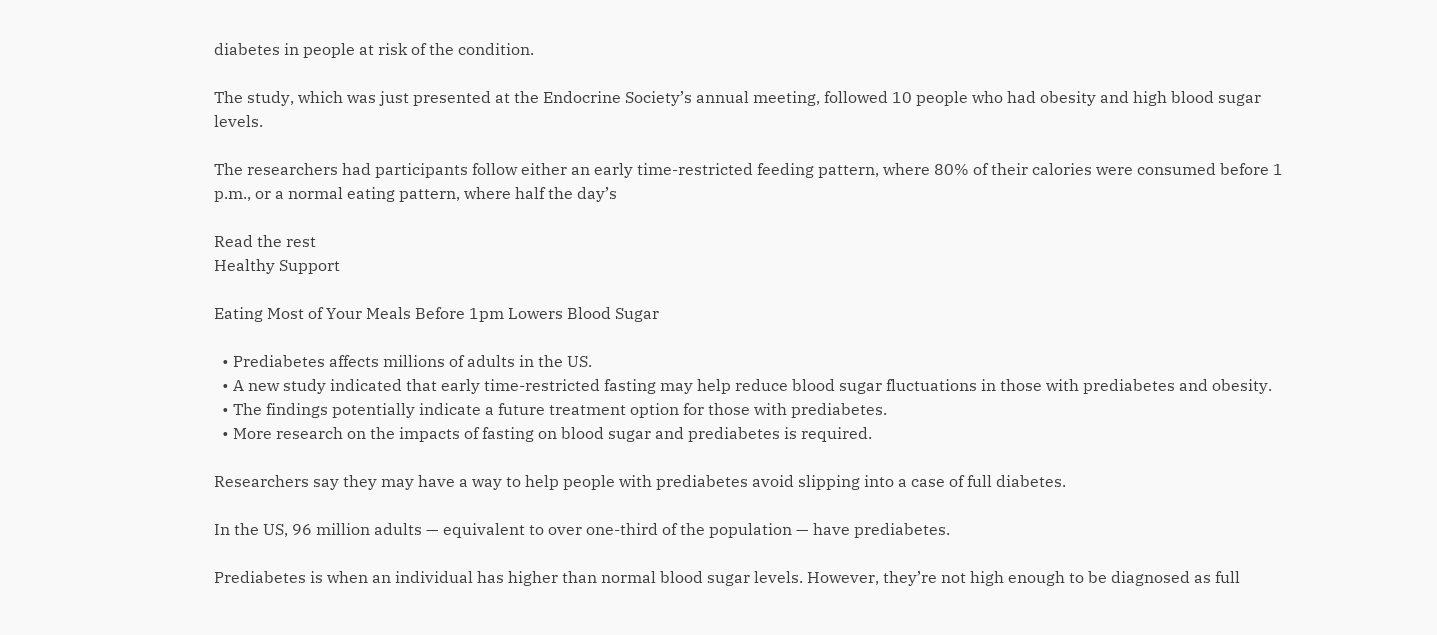diabetes in people at risk of the condition.

The study, which was just presented at the Endocrine Society’s annual meeting, followed 10 people who had obesity and high blood sugar levels.

The researchers had participants follow either an early time-restricted feeding pattern, where 80% of their calories were consumed before 1 p.m., or a normal eating pattern, where half the day’s

Read the rest
Healthy Support

Eating Most of Your Meals Before 1pm Lowers Blood Sugar

  • Prediabetes affects millions of adults in the US.
  • A new study indicated that early time-restricted fasting may help reduce blood sugar fluctuations in those with prediabetes and obesity.
  • The findings potentially indicate a future treatment option for those with prediabetes.
  • More research on the impacts of fasting on blood sugar and prediabetes is required.

Researchers say they may have a way to help people with prediabetes avoid slipping into a case of full diabetes.

In the US, 96 million adults — equivalent to over one-third of the population — have prediabetes.

Prediabetes is when an individual has higher than normal blood sugar levels. However, they’re not high enough to be diagnosed as full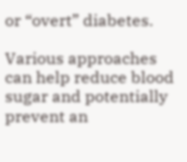or “overt” diabetes.

Various approaches can help reduce blood sugar and potentially prevent an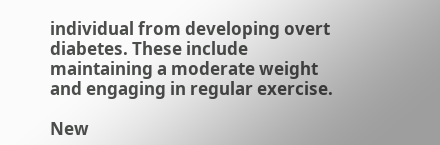individual from developing overt diabetes. These include maintaining a moderate weight and engaging in regular exercise.

New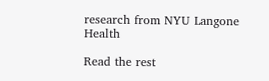research from NYU Langone Health

Read the rest